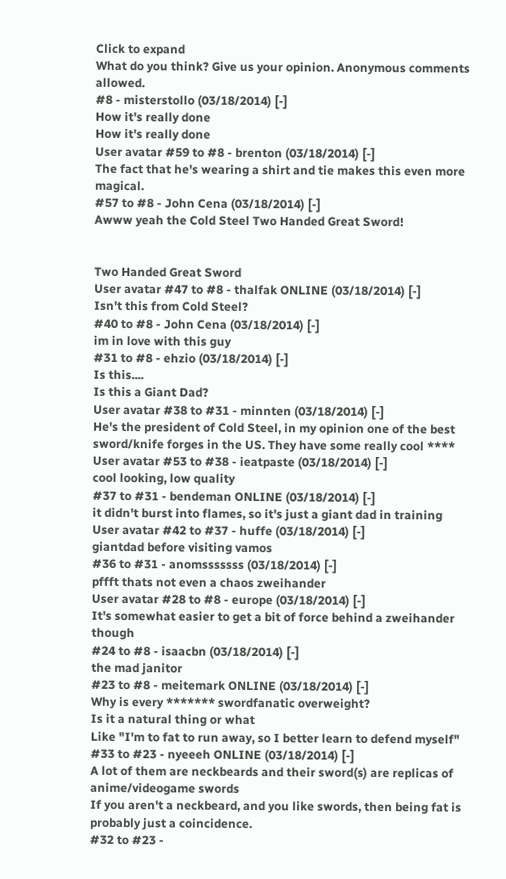Click to expand
What do you think? Give us your opinion. Anonymous comments allowed.
#8 - misterstollo (03/18/2014) [-]
How it's really done
How it's really done
User avatar #59 to #8 - brenton (03/18/2014) [-]
The fact that he's wearing a shirt and tie makes this even more magical.
#57 to #8 - John Cena (03/18/2014) [-]
Awww yeah the Cold Steel Two Handed Great Sword!


Two Handed Great Sword
User avatar #47 to #8 - thalfak ONLINE (03/18/2014) [-]
Isn't this from Cold Steel?
#40 to #8 - John Cena (03/18/2014) [-]
im in love with this guy
#31 to #8 - ehzio (03/18/2014) [-]
Is this....
Is this a Giant Dad?
User avatar #38 to #31 - minnten (03/18/2014) [-]
He's the president of Cold Steel, in my opinion one of the best sword/knife forges in the US. They have some really cool ****
User avatar #53 to #38 - ieatpaste (03/18/2014) [-]
cool looking, low quality
#37 to #31 - bendeman ONLINE (03/18/2014) [-]
it didn't burst into flames, so it's just a giant dad in training
User avatar #42 to #37 - huffe (03/18/2014) [-]
giantdad before visiting vamos
#36 to #31 - anomsssssss (03/18/2014) [-]
pffft thats not even a chaos zweihander
User avatar #28 to #8 - europe (03/18/2014) [-]
It's somewhat easier to get a bit of force behind a zweihander though
#24 to #8 - isaacbn (03/18/2014) [-]
the mad janitor
#23 to #8 - meitemark ONLINE (03/18/2014) [-]
Why is every ******* swordfanatic overweight?
Is it a natural thing or what
Like "I'm to fat to run away, so I better learn to defend myself"
#33 to #23 - nyeeeh ONLINE (03/18/2014) [-]
A lot of them are neckbeards and their sword(s) are replicas of anime/videogame swords
If you aren't a neckbeard, and you like swords, then being fat is probably just a coincidence.
#32 to #23 -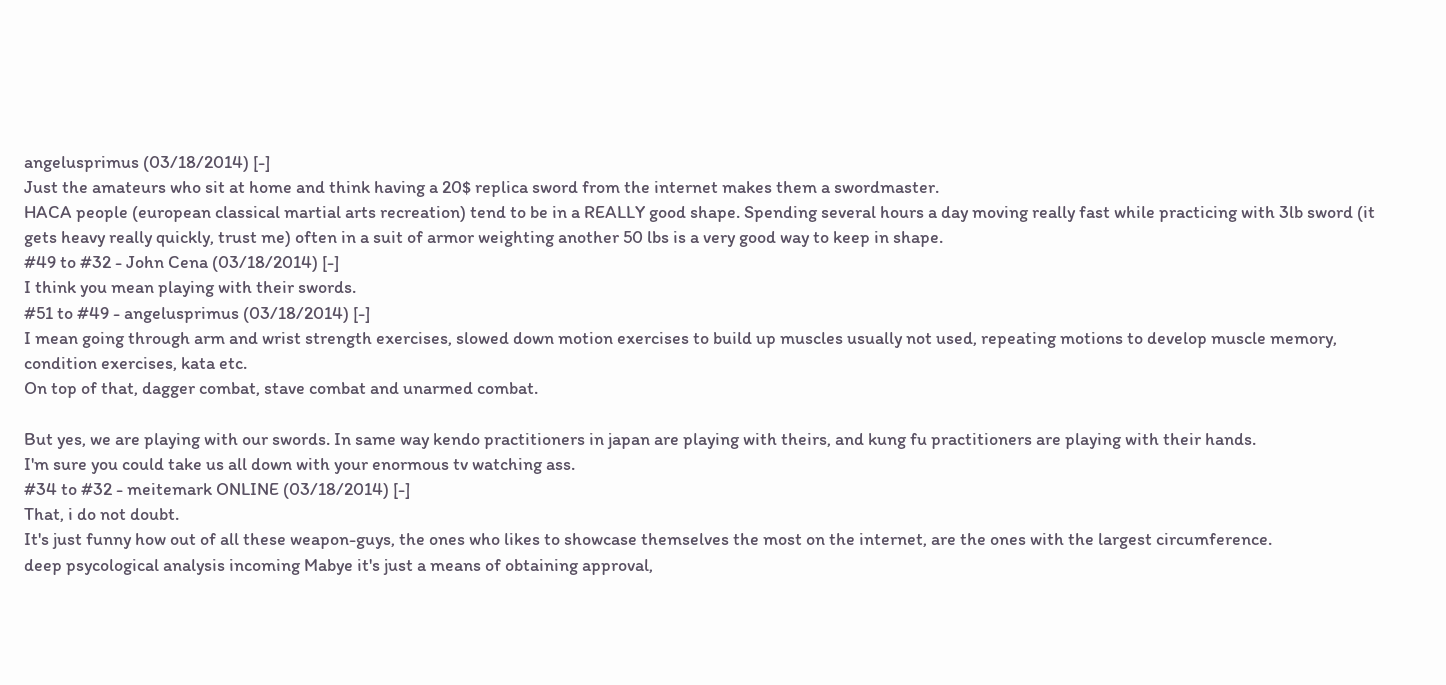angelusprimus (03/18/2014) [-]
Just the amateurs who sit at home and think having a 20$ replica sword from the internet makes them a swordmaster.
HACA people (european classical martial arts recreation) tend to be in a REALLY good shape. Spending several hours a day moving really fast while practicing with 3lb sword (it gets heavy really quickly, trust me) often in a suit of armor weighting another 50 lbs is a very good way to keep in shape.
#49 to #32 - John Cena (03/18/2014) [-]
I think you mean playing with their swords.
#51 to #49 - angelusprimus (03/18/2014) [-]
I mean going through arm and wrist strength exercises, slowed down motion exercises to build up muscles usually not used, repeating motions to develop muscle memory, condition exercises, kata etc.
On top of that, dagger combat, stave combat and unarmed combat.

But yes, we are playing with our swords. In same way kendo practitioners in japan are playing with theirs, and kung fu practitioners are playing with their hands.
I'm sure you could take us all down with your enormous tv watching ass.
#34 to #32 - meitemark ONLINE (03/18/2014) [-]
That, i do not doubt.
It's just funny how out of all these weapon-guys, the ones who likes to showcase themselves the most on the internet, are the ones with the largest circumference.
deep psycological analysis incoming Mabye it's just a means of obtaining approval,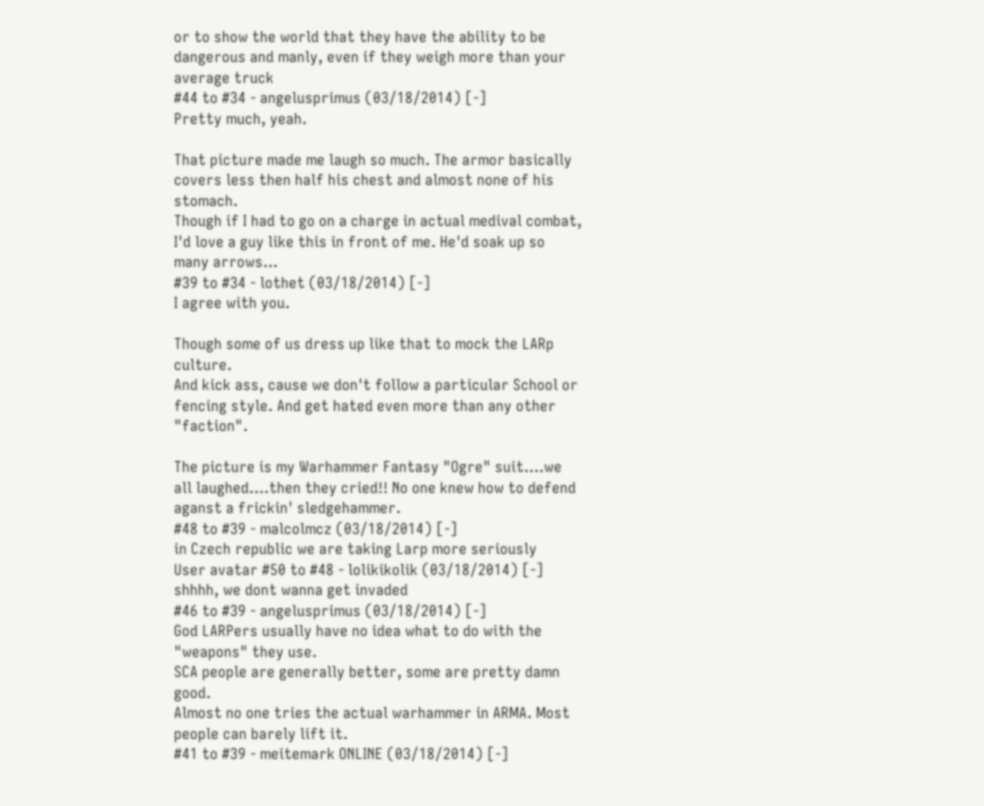or to show the world that they have the ability to be dangerous and manly, even if they weigh more than your average truck
#44 to #34 - angelusprimus (03/18/2014) [-]
Pretty much, yeah.

That picture made me laugh so much. The armor basically covers less then half his chest and almost none of his stomach.
Though if I had to go on a charge in actual medival combat, I'd love a guy like this in front of me. He'd soak up so many arrows...
#39 to #34 - lothet (03/18/2014) [-]
I agree with you.

Though some of us dress up like that to mock the LARp culture.
And kick ass, cause we don't follow a particular School or fencing style. And get hated even more than any other "faction".

The picture is my Warhammer Fantasy "Ogre" suit....we all laughed....then they cried!! No one knew how to defend aganst a frickin' sledgehammer.
#48 to #39 - malcolmcz (03/18/2014) [-]
in Czech republic we are taking Larp more seriously
User avatar #50 to #48 - lolikikolik (03/18/2014) [-]
shhhh, we dont wanna get invaded
#46 to #39 - angelusprimus (03/18/2014) [-]
God LARPers usually have no idea what to do with the "weapons" they use.
SCA people are generally better, some are pretty damn good.
Almost no one tries the actual warhammer in ARMA. Most people can barely lift it.
#41 to #39 - meitemark ONLINE (03/18/2014) [-]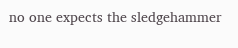no one expects the sledgehammer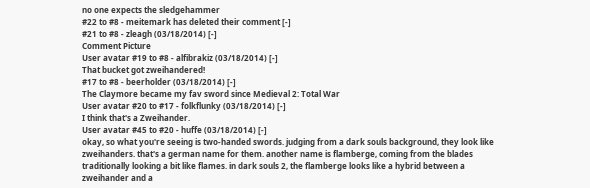no one expects the sledgehammer
#22 to #8 - meitemark has deleted their comment [-]
#21 to #8 - zleagh (03/18/2014) [-]
Comment Picture
User avatar #19 to #8 - alfibrakiz (03/18/2014) [-]
That bucket got zweihandered!
#17 to #8 - beerholder (03/18/2014) [-]
The Claymore became my fav sword since Medieval 2: Total War
User avatar #20 to #17 - folkflunky (03/18/2014) [-]
I think that's a Zweihander.
User avatar #45 to #20 - huffe (03/18/2014) [-]
okay, so what you're seeing is two-handed swords. judging from a dark souls background, they look like zweihanders. that's a german name for them. another name is flamberge, coming from the blades traditionally looking a bit like flames. in dark souls 2, the flamberge looks like a hybrid between a zweihander and a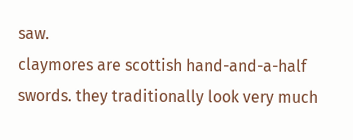saw.
claymores are scottish hand-and-a-half swords. they traditionally look very much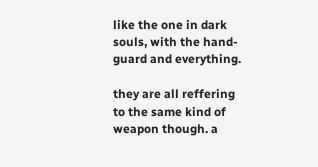like the one in dark souls, with the hand-guard and everything.

they are all reffering to the same kind of weapon though. a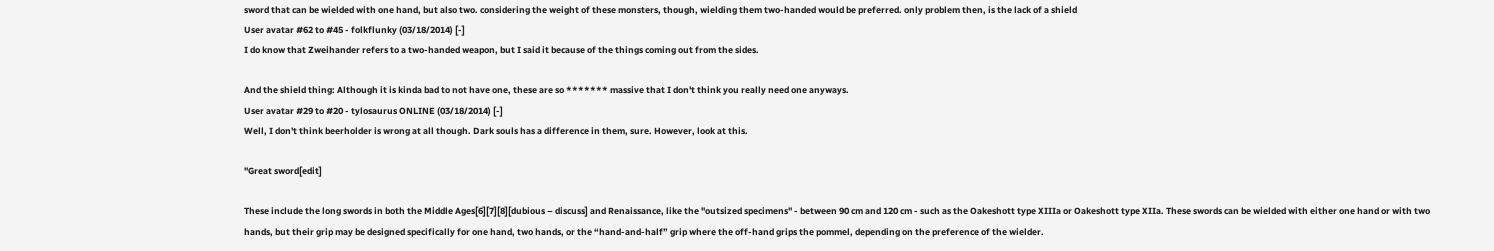sword that can be wielded with one hand, but also two. considering the weight of these monsters, though, wielding them two-handed would be preferred. only problem then, is the lack of a shield
User avatar #62 to #45 - folkflunky (03/18/2014) [-]
I do know that Zweihander refers to a two-handed weapon, but I said it because of the things coming out from the sides.

And the shield thing: Although it is kinda bad to not have one, these are so ******* massive that I don't think you really need one anyways.
User avatar #29 to #20 - tylosaurus ONLINE (03/18/2014) [-]
Well, I don't think beerholder is wrong at all though. Dark souls has a difference in them, sure. However, look at this.

"Great sword[edit]

These include the long swords in both the Middle Ages[6][7][8][dubious – discuss] and Renaissance, like the "outsized specimens" - between 90 cm and 120 cm - such as the Oakeshott type XIIIa or Oakeshott type XIIa. These swords can be wielded with either one hand or with two hands, but their grip may be designed specifically for one hand, two hands, or the “hand-and-half” grip where the off-hand grips the pommel, depending on the preference of the wielder.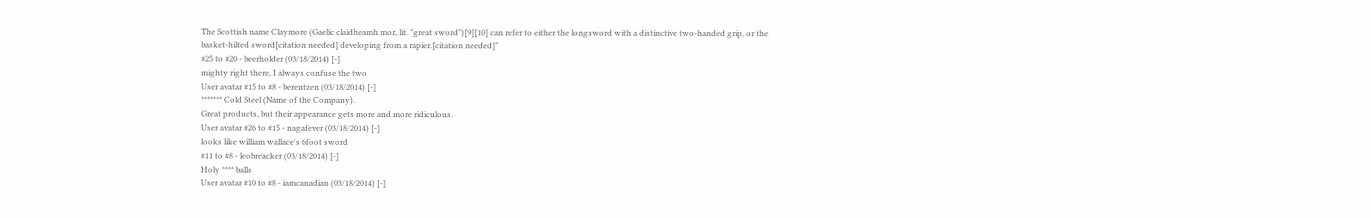The Scottish name Claymore (Gaelic claidheamh mor, lit. "great sword")[9][10] can refer to either the longsword with a distinctive two-handed grip, or the basket-hilted sword[citation needed] developing from a rapier.[citation needed]"
#25 to #20 - beerholder (03/18/2014) [-]
mighty right there, I always confuse the two
User avatar #15 to #8 - berentzen (03/18/2014) [-]
******* Cold Steel (Name of the Company).
Great products, but their appearance gets more and more ridiculous.
User avatar #26 to #15 - nagafever (03/18/2014) [-]
looks like william wallace's 6foot sword
#11 to #8 - leobreacker (03/18/2014) [-]
Holy **** balls
User avatar #10 to #8 - iamcanadian (03/18/2014) [-]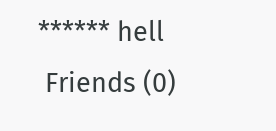****** hell
 Friends (0)